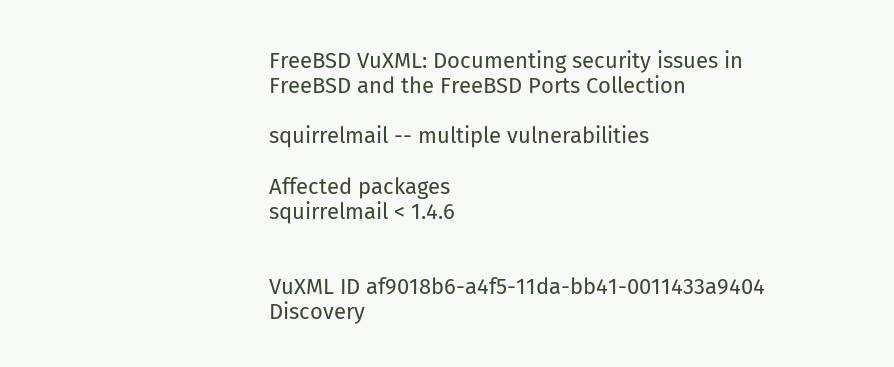FreeBSD VuXML: Documenting security issues in FreeBSD and the FreeBSD Ports Collection

squirrelmail -- multiple vulnerabilities

Affected packages
squirrelmail < 1.4.6


VuXML ID af9018b6-a4f5-11da-bb41-0011433a9404
Discovery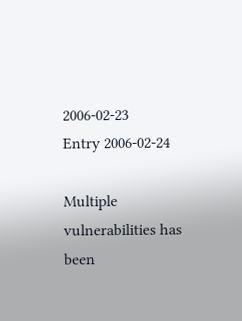2006-02-23
Entry 2006-02-24

Multiple vulnerabilities has been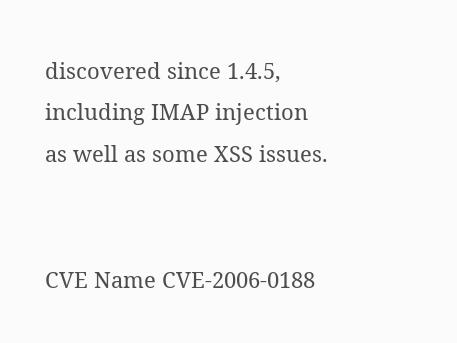discovered since 1.4.5, including IMAP injection as well as some XSS issues.


CVE Name CVE-2006-0188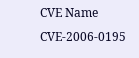CVE Name CVE-2006-0195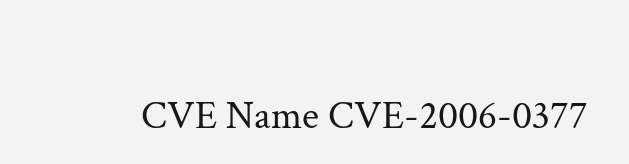CVE Name CVE-2006-0377